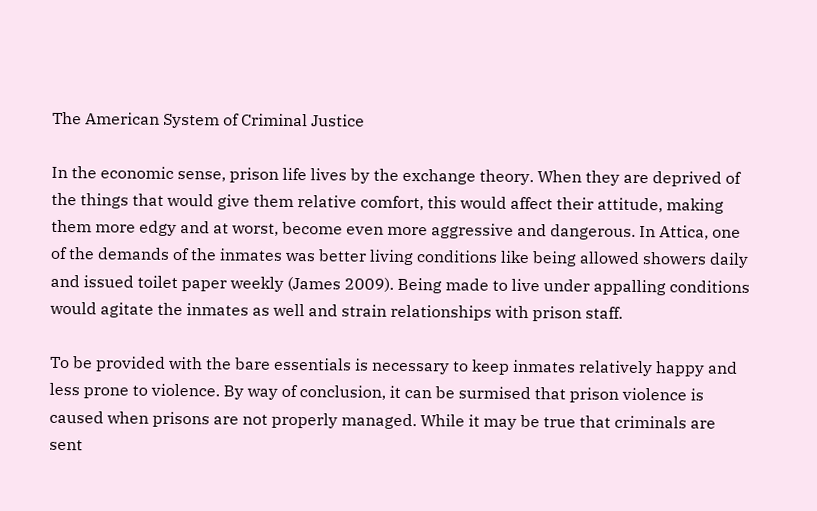The American System of Criminal Justice

In the economic sense, prison life lives by the exchange theory. When they are deprived of the things that would give them relative comfort, this would affect their attitude, making them more edgy and at worst, become even more aggressive and dangerous. In Attica, one of the demands of the inmates was better living conditions like being allowed showers daily and issued toilet paper weekly (James 2009). Being made to live under appalling conditions would agitate the inmates as well and strain relationships with prison staff.

To be provided with the bare essentials is necessary to keep inmates relatively happy and less prone to violence. By way of conclusion, it can be surmised that prison violence is caused when prisons are not properly managed. While it may be true that criminals are sent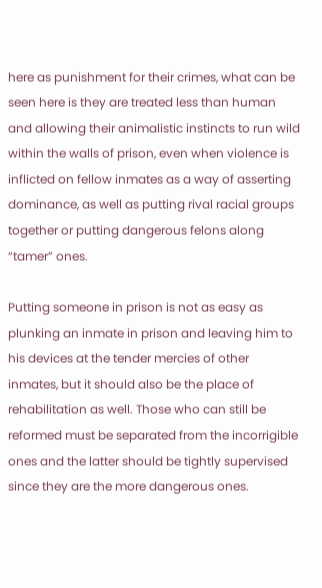here as punishment for their crimes, what can be seen here is they are treated less than human and allowing their animalistic instincts to run wild within the walls of prison, even when violence is inflicted on fellow inmates as a way of asserting dominance, as well as putting rival racial groups together or putting dangerous felons along “tamer” ones.

Putting someone in prison is not as easy as plunking an inmate in prison and leaving him to his devices at the tender mercies of other inmates, but it should also be the place of rehabilitation as well. Those who can still be reformed must be separated from the incorrigible ones and the latter should be tightly supervised since they are the more dangerous ones.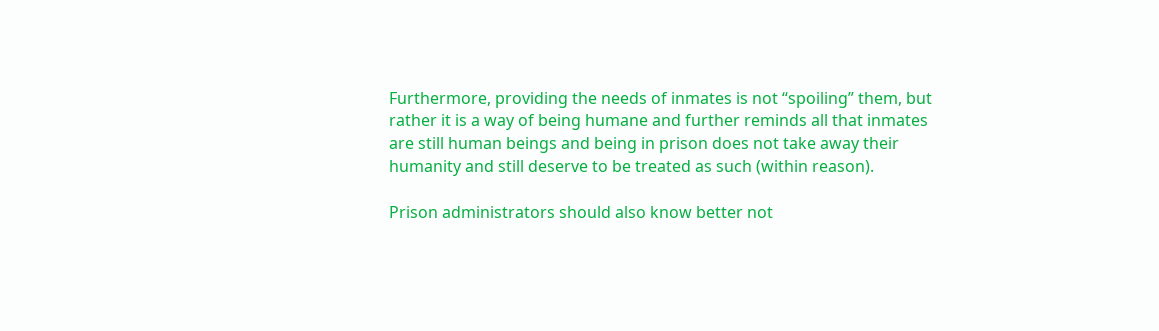Furthermore, providing the needs of inmates is not “spoiling” them, but rather it is a way of being humane and further reminds all that inmates are still human beings and being in prison does not take away their humanity and still deserve to be treated as such (within reason).

Prison administrators should also know better not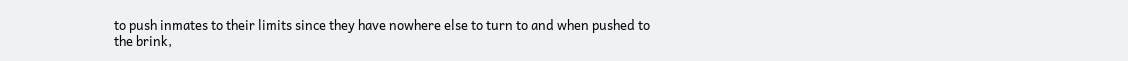to push inmates to their limits since they have nowhere else to turn to and when pushed to the brink,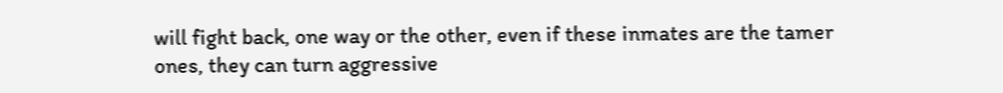will fight back, one way or the other, even if these inmates are the tamer ones, they can turn aggressive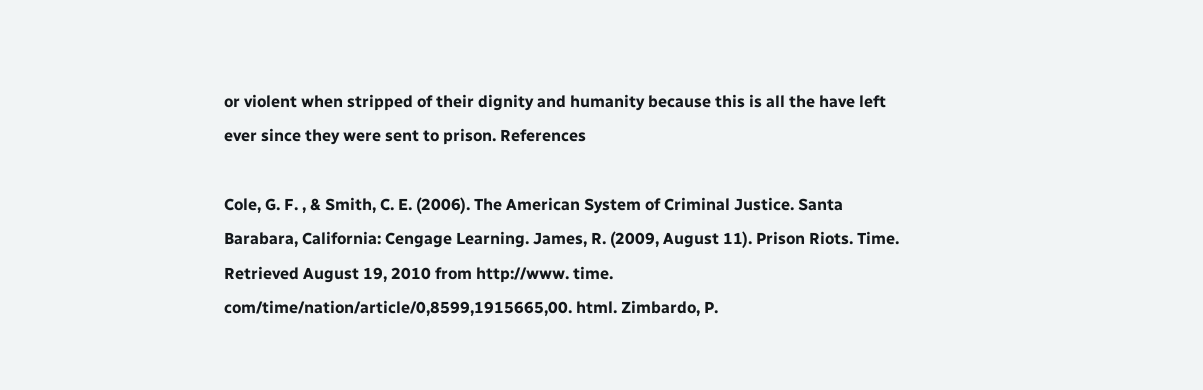or violent when stripped of their dignity and humanity because this is all the have left ever since they were sent to prison. References

Cole, G. F. , & Smith, C. E. (2006). The American System of Criminal Justice. Santa Barabara, California: Cengage Learning. James, R. (2009, August 11). Prison Riots. Time. Retrieved August 19, 2010 from http://www. time. com/time/nation/article/0,8599,1915665,00. html. Zimbardo, P.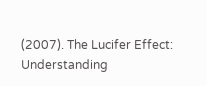(2007). The Lucifer Effect: Understanding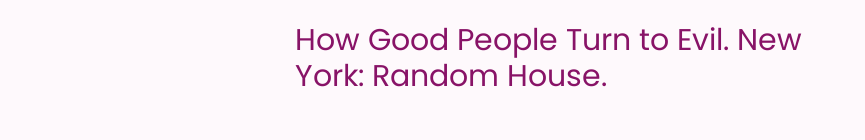How Good People Turn to Evil. New York: Random House.